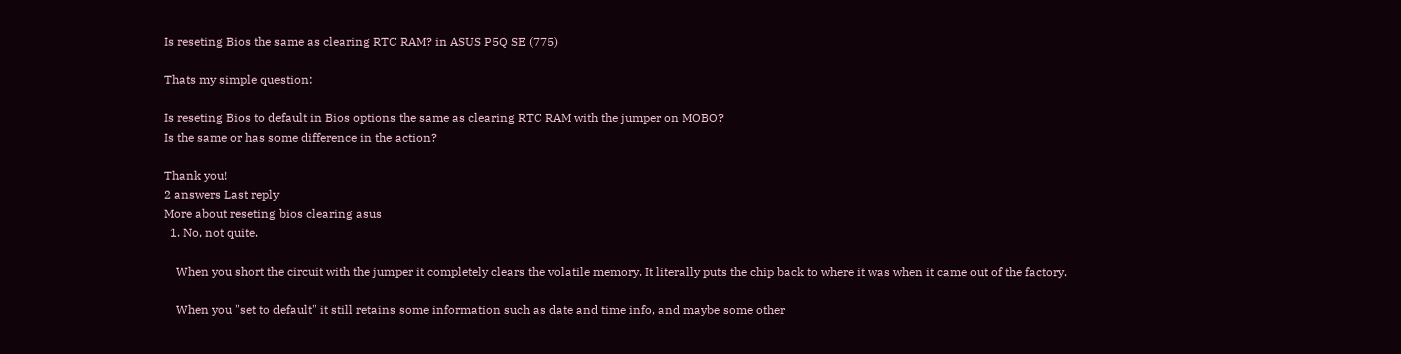Is reseting Bios the same as clearing RTC RAM? in ASUS P5Q SE (775)

Thats my simple question:

Is reseting Bios to default in Bios options the same as clearing RTC RAM with the jumper on MOBO?
Is the same or has some difference in the action?

Thank you!
2 answers Last reply
More about reseting bios clearing asus
  1. No, not quite.

    When you short the circuit with the jumper it completely clears the volatile memory. It literally puts the chip back to where it was when it came out of the factory.

    When you "set to default" it still retains some information such as date and time info, and maybe some other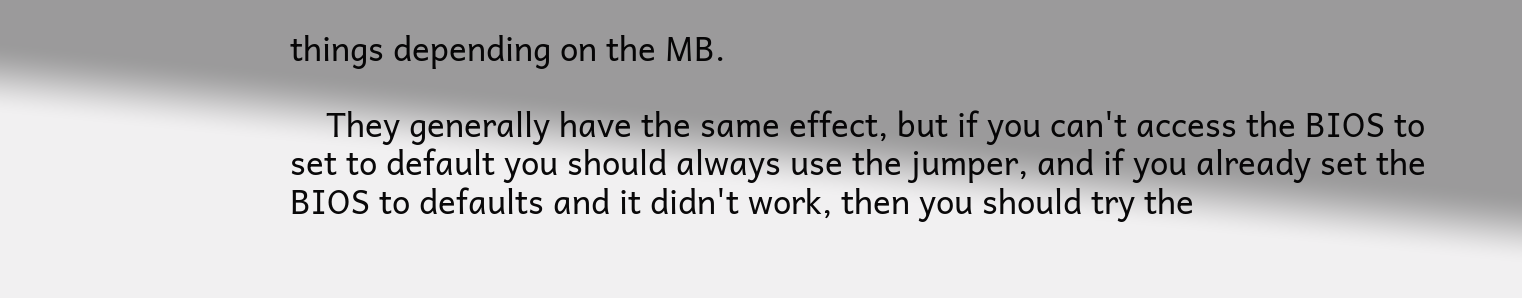things depending on the MB.

    They generally have the same effect, but if you can't access the BIOS to set to default you should always use the jumper, and if you already set the BIOS to defaults and it didn't work, then you should try the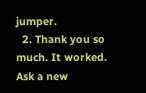jumper.
  2. Thank you so much. It worked.
Ask a new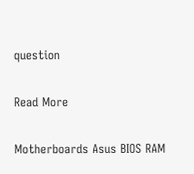question

Read More

Motherboards Asus BIOS RAM